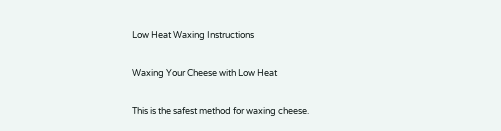Low Heat Waxing Instructions

Waxing Your Cheese with Low Heat

This is the safest method for waxing cheese.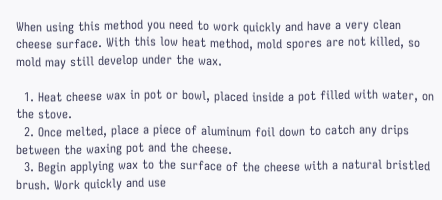When using this method you need to work quickly and have a very clean cheese surface. With this low heat method, mold spores are not killed, so mold may still develop under the wax.

  1. Heat cheese wax in pot or bowl, placed inside a pot filled with water, on the stove.
  2. Once melted, place a piece of aluminum foil down to catch any drips between the waxing pot and the cheese.
  3. Begin applying wax to the surface of the cheese with a natural bristled brush. Work quickly and use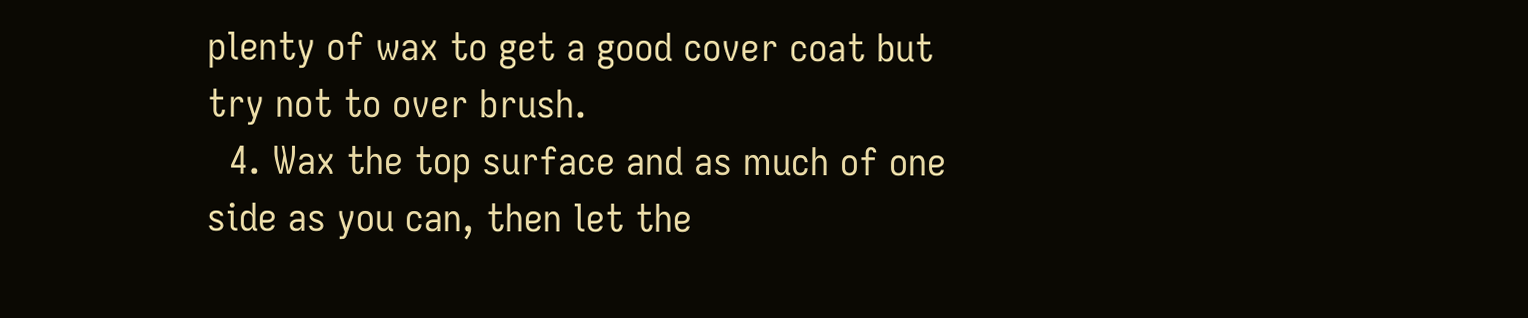plenty of wax to get a good cover coat but try not to over brush.
  4. Wax the top surface and as much of one side as you can, then let the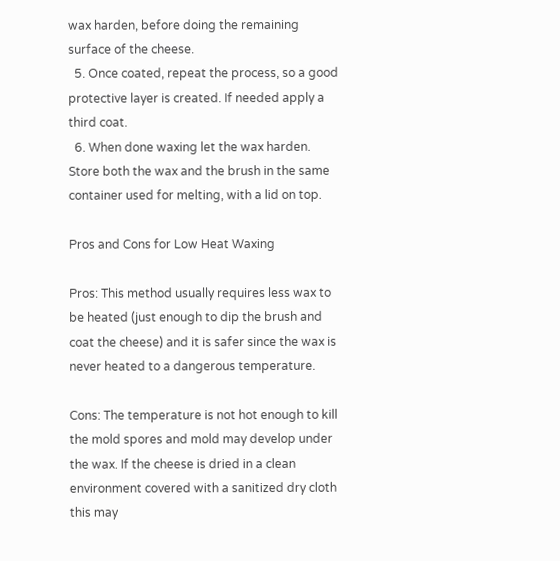wax harden, before doing the remaining surface of the cheese.
  5. Once coated, repeat the process, so a good protective layer is created. If needed apply a third coat.
  6. When done waxing let the wax harden. Store both the wax and the brush in the same container used for melting, with a lid on top.

Pros and Cons for Low Heat Waxing

Pros: This method usually requires less wax to be heated (just enough to dip the brush and coat the cheese) and it is safer since the wax is never heated to a dangerous temperature.

Cons: The temperature is not hot enough to kill the mold spores and mold may develop under the wax. If the cheese is dried in a clean environment covered with a sanitized dry cloth this may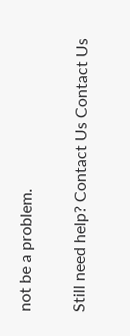not be a problem.

Still need help? Contact Us Contact Us